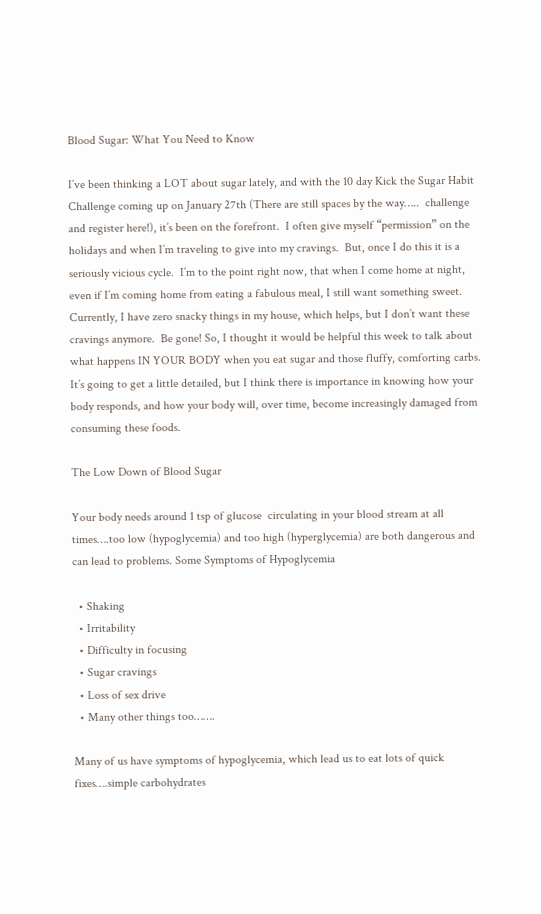Blood Sugar: What You Need to Know

I’ve been thinking a LOT about sugar lately, and with the 10 day Kick the Sugar Habit Challenge coming up on January 27th (There are still spaces by the way…..  challenge and register here!), it’s been on the forefront.  I often give myself “permission” on the holidays and when I’m traveling to give into my cravings.  But, once I do this it is a seriously vicious cycle.  I’m to the point right now, that when I come home at night, even if I’m coming home from eating a fabulous meal, I still want something sweet.  Currently, I have zero snacky things in my house, which helps, but I don’t want these cravings anymore.  Be gone! So, I thought it would be helpful this week to talk about what happens IN YOUR BODY when you eat sugar and those fluffy, comforting carbs.  It’s going to get a little detailed, but I think there is importance in knowing how your body responds, and how your body will, over time, become increasingly damaged from consuming these foods.

The Low Down of Blood Sugar

Your body needs around 1 tsp of glucose  circulating in your blood stream at all times….too low (hypoglycemia) and too high (hyperglycemia) are both dangerous and can lead to problems. Some Symptoms of Hypoglycemia

  • Shaking
  • Irritability
  • Difficulty in focusing
  • Sugar cravings
  • Loss of sex drive
  • Many other things too…….

Many of us have symptoms of hypoglycemia, which lead us to eat lots of quick fixes….simple carbohydrates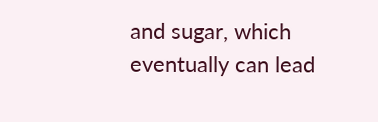and sugar, which eventually can lead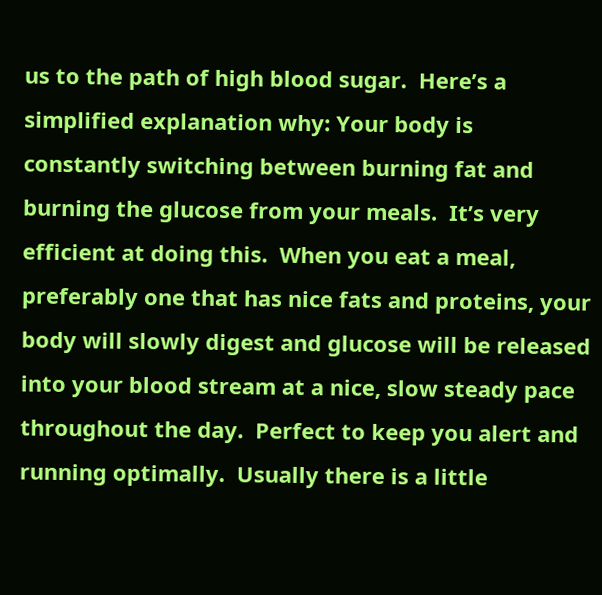us to the path of high blood sugar.  Here’s a simplified explanation why: Your body is constantly switching between burning fat and burning the glucose from your meals.  It’s very efficient at doing this.  When you eat a meal, preferably one that has nice fats and proteins, your body will slowly digest and glucose will be released into your blood stream at a nice, slow steady pace throughout the day.  Perfect to keep you alert and running optimally.  Usually there is a little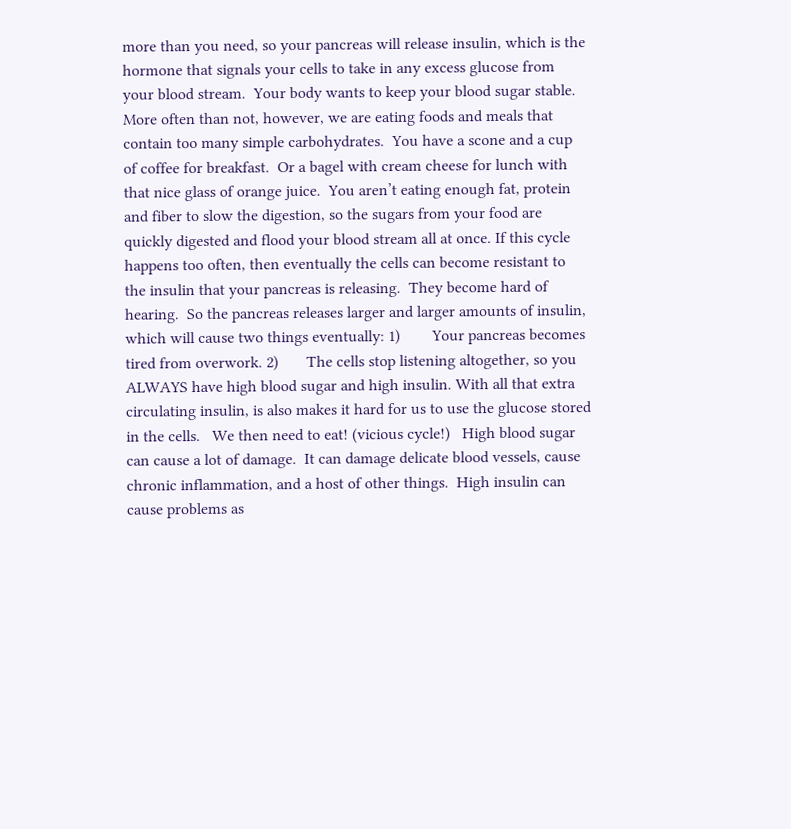more than you need, so your pancreas will release insulin, which is the hormone that signals your cells to take in any excess glucose from your blood stream.  Your body wants to keep your blood sugar stable. More often than not, however, we are eating foods and meals that contain too many simple carbohydrates.  You have a scone and a cup of coffee for breakfast.  Or a bagel with cream cheese for lunch with that nice glass of orange juice.  You aren’t eating enough fat, protein and fiber to slow the digestion, so the sugars from your food are quickly digested and flood your blood stream all at once. If this cycle happens too often, then eventually the cells can become resistant to the insulin that your pancreas is releasing.  They become hard of hearing.  So the pancreas releases larger and larger amounts of insulin, which will cause two things eventually: 1)        Your pancreas becomes tired from overwork. 2)       The cells stop listening altogether, so you ALWAYS have high blood sugar and high insulin. With all that extra circulating insulin, is also makes it hard for us to use the glucose stored in the cells.   We then need to eat! (vicious cycle!)   High blood sugar can cause a lot of damage.  It can damage delicate blood vessels, cause chronic inflammation, and a host of other things.  High insulin can cause problems as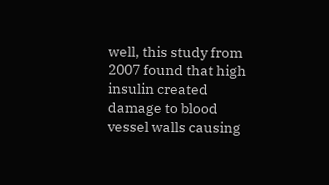well, this study from 2007 found that high insulin created damage to blood vessel walls causing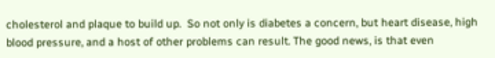cholesterol and plaque to build up.  So not only is diabetes a concern, but heart disease, high blood pressure, and a host of other problems can result. The good news, is that even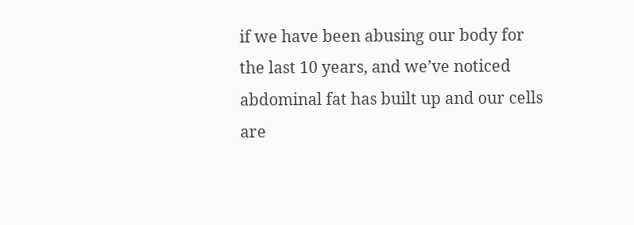if we have been abusing our body for the last 10 years, and we’ve noticed abdominal fat has built up and our cells are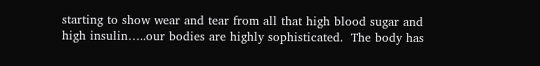starting to show wear and tear from all that high blood sugar and high insulin…..our bodies are highly sophisticated.  The body has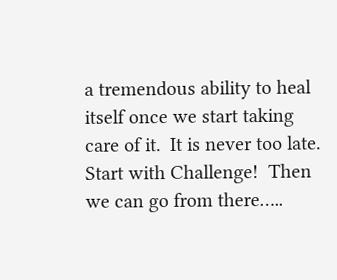a tremendous ability to heal itself once we start taking care of it.  It is never too late. Start with Challenge!  Then we can go from there…..